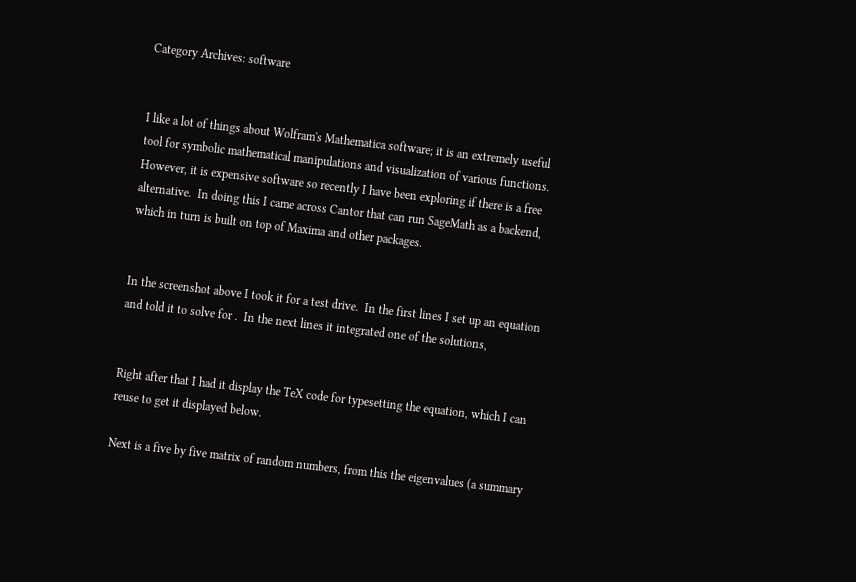Category Archives: software


I like a lot of things about Wolfram's Mathematica software; it is an extremely useful tool for symbolic mathematical manipulations and visualization of various functions.  However, it is expensive software so recently I have been exploring if there is a free alternative.  In doing this I came across Cantor that can run SageMath as a backend, which in turn is built on top of Maxima and other packages.


In the screenshot above I took it for a test drive.  In the first lines I set up an equation and told it to solve for .  In the next lines it integrated one of the solutions,


Right after that I had it display the TeX code for typesetting the equation, which I can reuse to get it displayed below.

Next is a five by five matrix of random numbers, from this the eigenvalues (a summary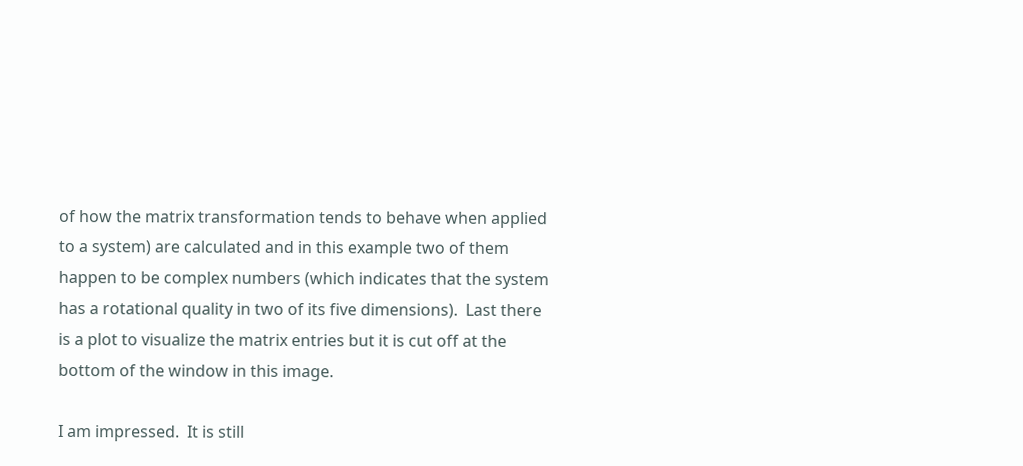of how the matrix transformation tends to behave when applied to a system) are calculated and in this example two of them happen to be complex numbers (which indicates that the system has a rotational quality in two of its five dimensions).  Last there is a plot to visualize the matrix entries but it is cut off at the bottom of the window in this image.

I am impressed.  It is still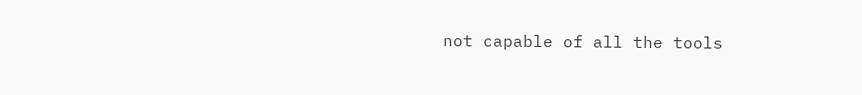not capable of all the tools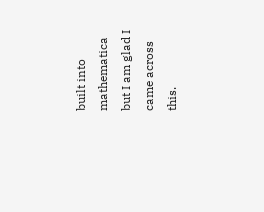built into mathematica but I am glad I came across this.